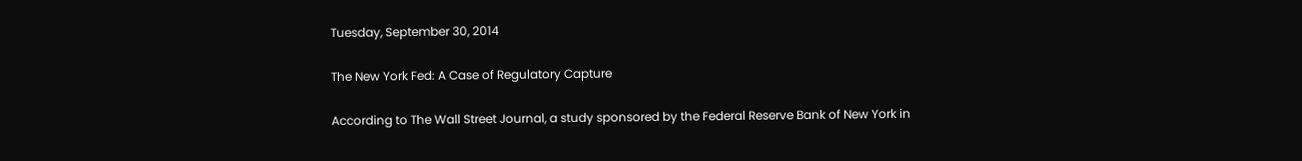Tuesday, September 30, 2014

The New York Fed: A Case of Regulatory Capture

According to The Wall Street Journal, a study sponsored by the Federal Reserve Bank of New York in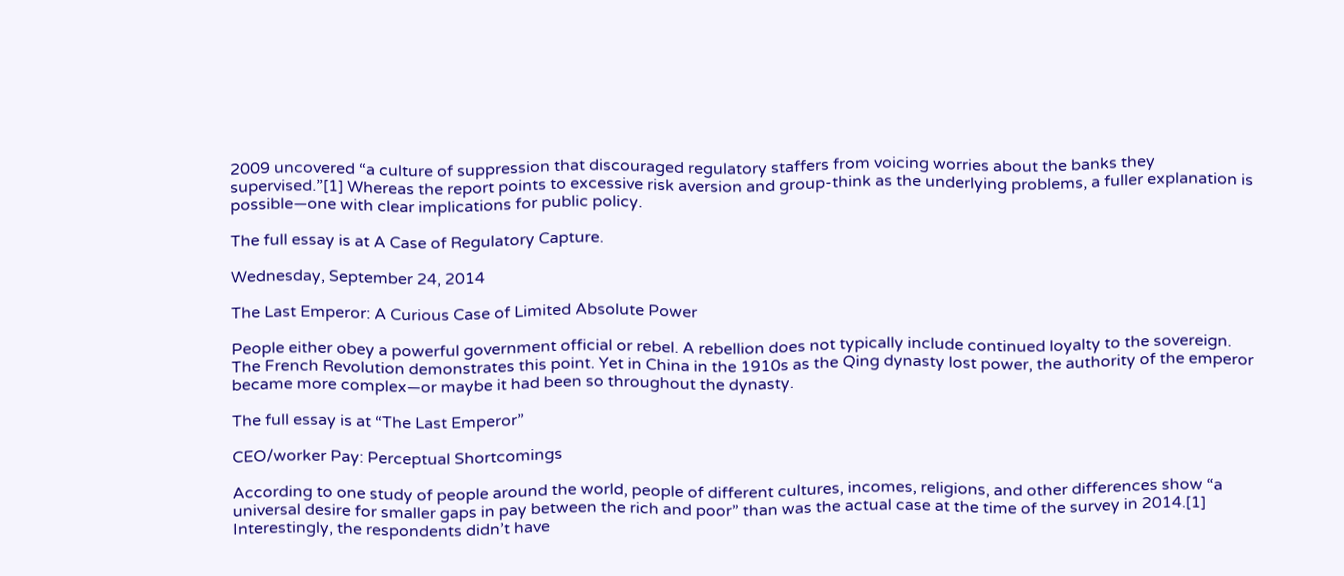2009 uncovered “a culture of suppression that discouraged regulatory staffers from voicing worries about the banks they supervised.”[1] Whereas the report points to excessive risk aversion and group-think as the underlying problems, a fuller explanation is possible—one with clear implications for public policy.

The full essay is at A Case of Regulatory Capture.

Wednesday, September 24, 2014

The Last Emperor: A Curious Case of Limited Absolute Power

People either obey a powerful government official or rebel. A rebellion does not typically include continued loyalty to the sovereign. The French Revolution demonstrates this point. Yet in China in the 1910s as the Qing dynasty lost power, the authority of the emperor became more complex—or maybe it had been so throughout the dynasty.

The full essay is at “The Last Emperor”

CEO/worker Pay: Perceptual Shortcomings

According to one study of people around the world, people of different cultures, incomes, religions, and other differences show “a universal desire for smaller gaps in pay between the rich and poor” than was the actual case at the time of the survey in 2014.[1] Interestingly, the respondents didn’t have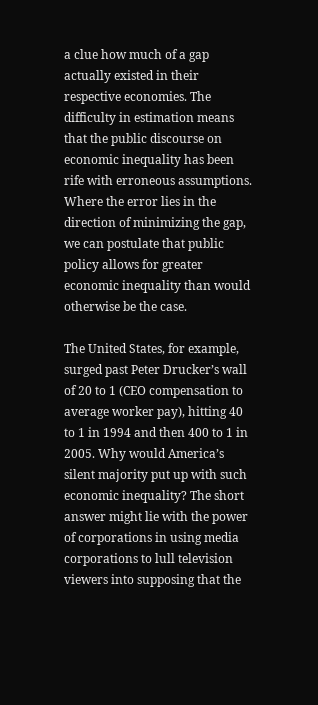a clue how much of a gap actually existed in their respective economies. The difficulty in estimation means that the public discourse on economic inequality has been rife with erroneous assumptions. Where the error lies in the direction of minimizing the gap, we can postulate that public policy allows for greater economic inequality than would otherwise be the case.

The United States, for example, surged past Peter Drucker’s wall of 20 to 1 (CEO compensation to average worker pay), hitting 40 to 1 in 1994 and then 400 to 1 in 2005. Why would America’s silent majority put up with such economic inequality? The short answer might lie with the power of corporations in using media corporations to lull television viewers into supposing that the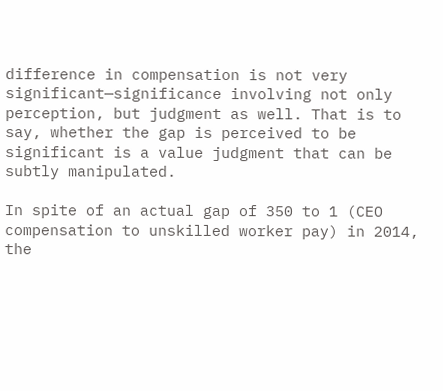difference in compensation is not very significant—significance involving not only perception, but judgment as well. That is to say, whether the gap is perceived to be significant is a value judgment that can be subtly manipulated.

In spite of an actual gap of 350 to 1 (CEO compensation to unskilled worker pay) in 2014, the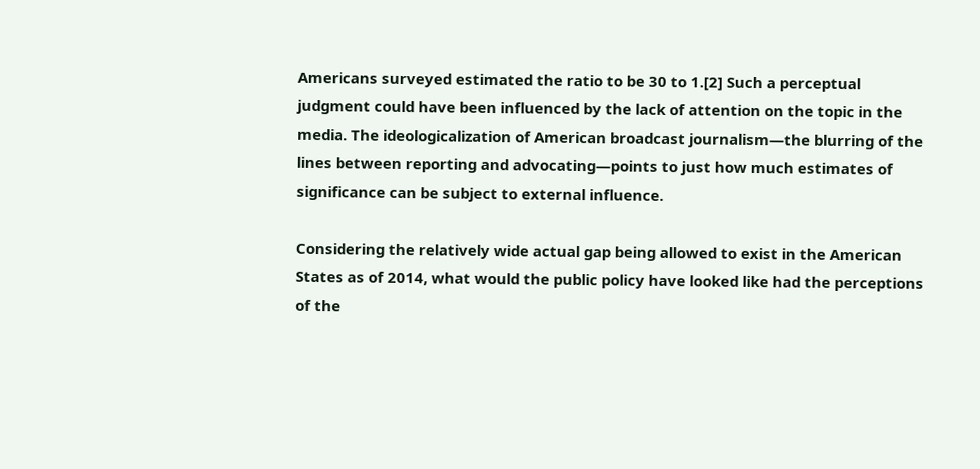Americans surveyed estimated the ratio to be 30 to 1.[2] Such a perceptual judgment could have been influenced by the lack of attention on the topic in the media. The ideologicalization of American broadcast journalism—the blurring of the lines between reporting and advocating—points to just how much estimates of significance can be subject to external influence.

Considering the relatively wide actual gap being allowed to exist in the American States as of 2014, what would the public policy have looked like had the perceptions of the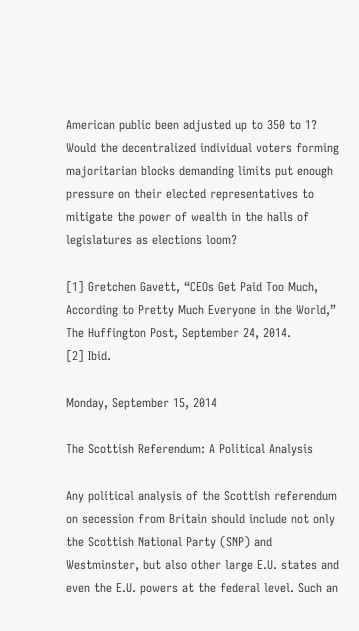American public been adjusted up to 350 to 1? Would the decentralized individual voters forming majoritarian blocks demanding limits put enough pressure on their elected representatives to mitigate the power of wealth in the halls of legislatures as elections loom?

[1] Gretchen Gavett, “CEOs Get Paid Too Much, According to Pretty Much Everyone in the World,” The Huffington Post, September 24, 2014.
[2] Ibid.

Monday, September 15, 2014

The Scottish Referendum: A Political Analysis

Any political analysis of the Scottish referendum on secession from Britain should include not only the Scottish National Party (SNP) and Westminster, but also other large E.U. states and even the E.U. powers at the federal level. Such an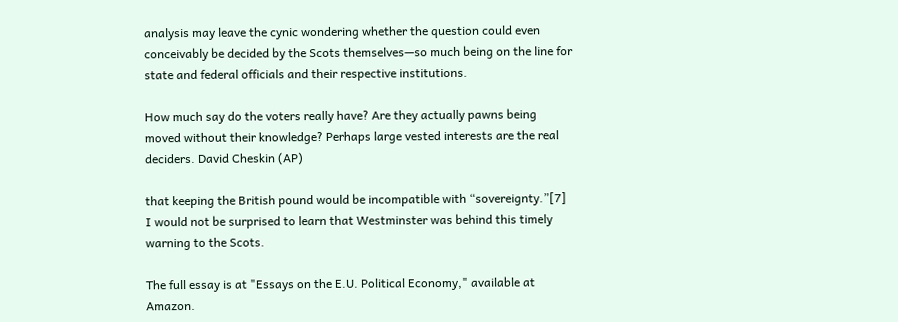analysis may leave the cynic wondering whether the question could even conceivably be decided by the Scots themselves—so much being on the line for state and federal officials and their respective institutions.

How much say do the voters really have? Are they actually pawns being moved without their knowledge? Perhaps large vested interests are the real deciders. David Cheskin (AP)

that keeping the British pound would be incompatible with “sovereignty.”[7] I would not be surprised to learn that Westminster was behind this timely warning to the Scots.

The full essay is at "Essays on the E.U. Political Economy," available at Amazon.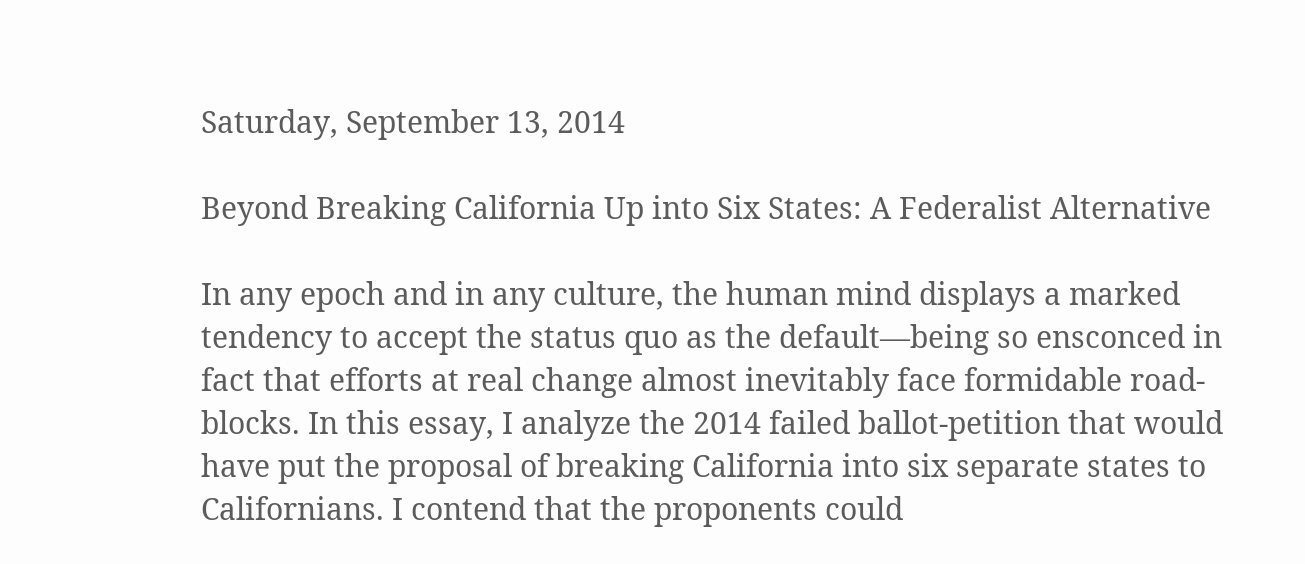Saturday, September 13, 2014

Beyond Breaking California Up into Six States: A Federalist Alternative

In any epoch and in any culture, the human mind displays a marked tendency to accept the status quo as the default—being so ensconced in fact that efforts at real change almost inevitably face formidable road-blocks. In this essay, I analyze the 2014 failed ballot-petition that would have put the proposal of breaking California into six separate states to Californians. I contend that the proponents could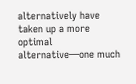alternatively have taken up a more optimal alternative—one much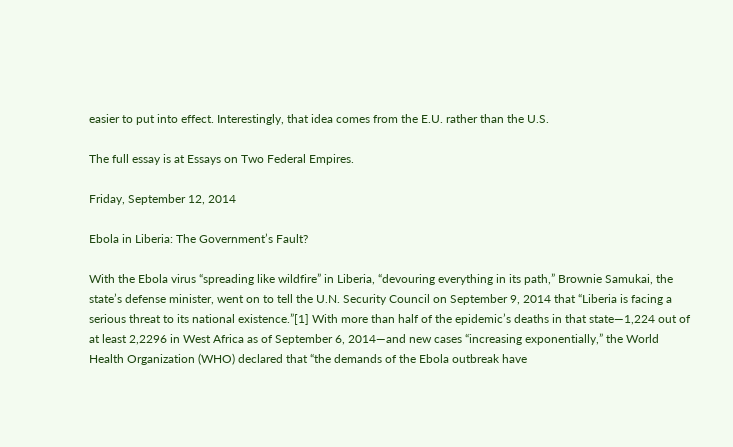easier to put into effect. Interestingly, that idea comes from the E.U. rather than the U.S.

The full essay is at Essays on Two Federal Empires.

Friday, September 12, 2014

Ebola in Liberia: The Government’s Fault?

With the Ebola virus “spreading like wildfire” in Liberia, “devouring everything in its path,” Brownie Samukai, the state’s defense minister, went on to tell the U.N. Security Council on September 9, 2014 that “Liberia is facing a serious threat to its national existence.”[1] With more than half of the epidemic’s deaths in that state—1,224 out of at least 2,2296 in West Africa as of September 6, 2014—and new cases “increasing exponentially,” the World Health Organization (WHO) declared that “the demands of the Ebola outbreak have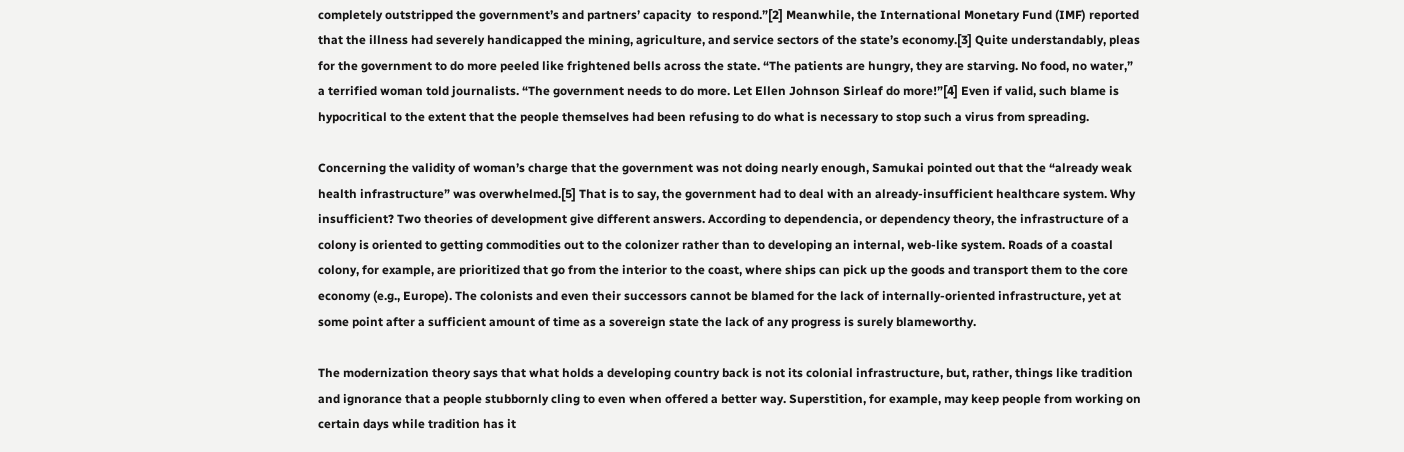completely outstripped the government’s and partners’ capacity  to respond.”[2] Meanwhile, the International Monetary Fund (IMF) reported that the illness had severely handicapped the mining, agriculture, and service sectors of the state’s economy.[3] Quite understandably, pleas for the government to do more peeled like frightened bells across the state. “The patients are hungry, they are starving. No food, no water,” a terrified woman told journalists. “The government needs to do more. Let Ellen Johnson Sirleaf do more!”[4] Even if valid, such blame is hypocritical to the extent that the people themselves had been refusing to do what is necessary to stop such a virus from spreading.

Concerning the validity of woman’s charge that the government was not doing nearly enough, Samukai pointed out that the “already weak health infrastructure” was overwhelmed.[5] That is to say, the government had to deal with an already-insufficient healthcare system. Why insufficient? Two theories of development give different answers. According to dependencia, or dependency theory, the infrastructure of a colony is oriented to getting commodities out to the colonizer rather than to developing an internal, web-like system. Roads of a coastal colony, for example, are prioritized that go from the interior to the coast, where ships can pick up the goods and transport them to the core economy (e.g., Europe). The colonists and even their successors cannot be blamed for the lack of internally-oriented infrastructure, yet at some point after a sufficient amount of time as a sovereign state the lack of any progress is surely blameworthy.

The modernization theory says that what holds a developing country back is not its colonial infrastructure, but, rather, things like tradition and ignorance that a people stubbornly cling to even when offered a better way. Superstition, for example, may keep people from working on certain days while tradition has it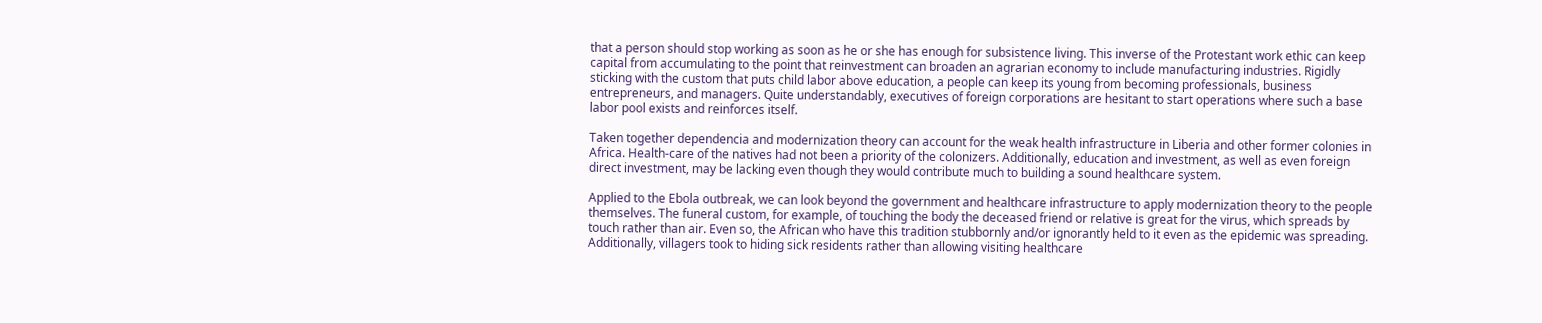that a person should stop working as soon as he or she has enough for subsistence living. This inverse of the Protestant work ethic can keep capital from accumulating to the point that reinvestment can broaden an agrarian economy to include manufacturing industries. Rigidly sticking with the custom that puts child labor above education, a people can keep its young from becoming professionals, business entrepreneurs, and managers. Quite understandably, executives of foreign corporations are hesitant to start operations where such a base labor pool exists and reinforces itself.

Taken together dependencia and modernization theory can account for the weak health infrastructure in Liberia and other former colonies in Africa. Health-care of the natives had not been a priority of the colonizers. Additionally, education and investment, as well as even foreign direct investment, may be lacking even though they would contribute much to building a sound healthcare system.

Applied to the Ebola outbreak, we can look beyond the government and healthcare infrastructure to apply modernization theory to the people themselves. The funeral custom, for example, of touching the body the deceased friend or relative is great for the virus, which spreads by touch rather than air. Even so, the African who have this tradition stubbornly and/or ignorantly held to it even as the epidemic was spreading. Additionally, villagers took to hiding sick residents rather than allowing visiting healthcare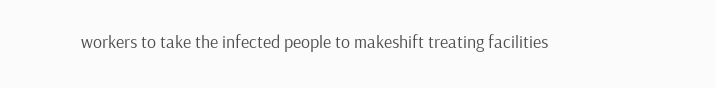workers to take the infected people to makeshift treating facilities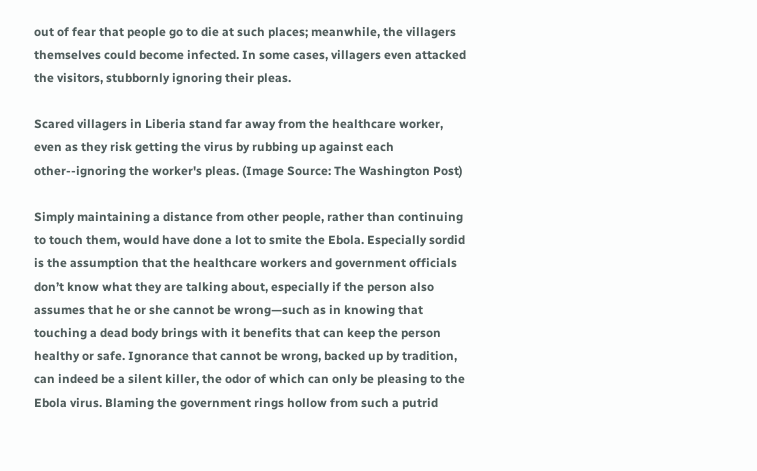out of fear that people go to die at such places; meanwhile, the villagers themselves could become infected. In some cases, villagers even attacked the visitors, stubbornly ignoring their pleas.

Scared villagers in Liberia stand far away from the healthcare worker, even as they risk getting the virus by rubbing up against each other--ignoring the worker's pleas. (Image Source: The Washington Post)

Simply maintaining a distance from other people, rather than continuing to touch them, would have done a lot to smite the Ebola. Especially sordid is the assumption that the healthcare workers and government officials don’t know what they are talking about, especially if the person also assumes that he or she cannot be wrong—such as in knowing that touching a dead body brings with it benefits that can keep the person healthy or safe. Ignorance that cannot be wrong, backed up by tradition, can indeed be a silent killer, the odor of which can only be pleasing to the Ebola virus. Blaming the government rings hollow from such a putrid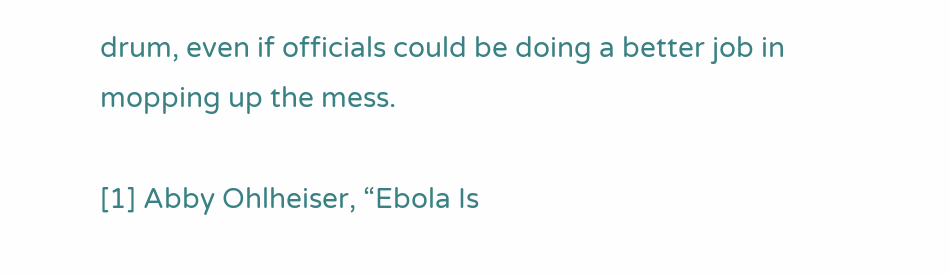drum, even if officials could be doing a better job in mopping up the mess.

[1] Abby Ohlheiser, “Ebola Is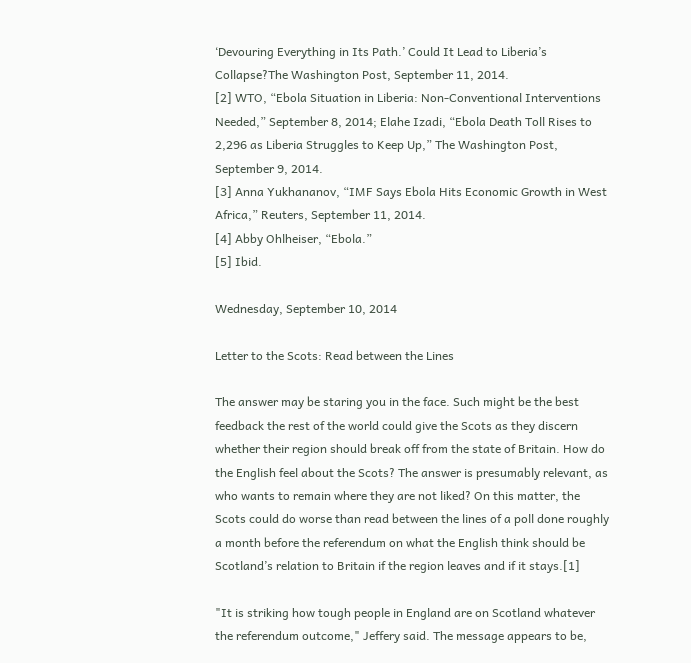‘Devouring Everything in Its Path.’ Could It Lead to Liberia’s Collapse?The Washington Post, September 11, 2014.
[2] WTO, “Ebola Situation in Liberia: Non-Conventional Interventions Needed,” September 8, 2014; Elahe Izadi, “Ebola Death Toll Rises to 2,296 as Liberia Struggles to Keep Up,” The Washington Post, September 9, 2014.
[3] Anna Yukhananov, “IMF Says Ebola Hits Economic Growth in West Africa,” Reuters, September 11, 2014.
[4] Abby Ohlheiser, “Ebola.”
[5] Ibid.

Wednesday, September 10, 2014

Letter to the Scots: Read between the Lines

The answer may be staring you in the face. Such might be the best feedback the rest of the world could give the Scots as they discern whether their region should break off from the state of Britain. How do the English feel about the Scots? The answer is presumably relevant, as who wants to remain where they are not liked? On this matter, the Scots could do worse than read between the lines of a poll done roughly a month before the referendum on what the English think should be Scotland’s relation to Britain if the region leaves and if it stays.[1]

"It is striking how tough people in England are on Scotland whatever the referendum outcome," Jeffery said. The message appears to be,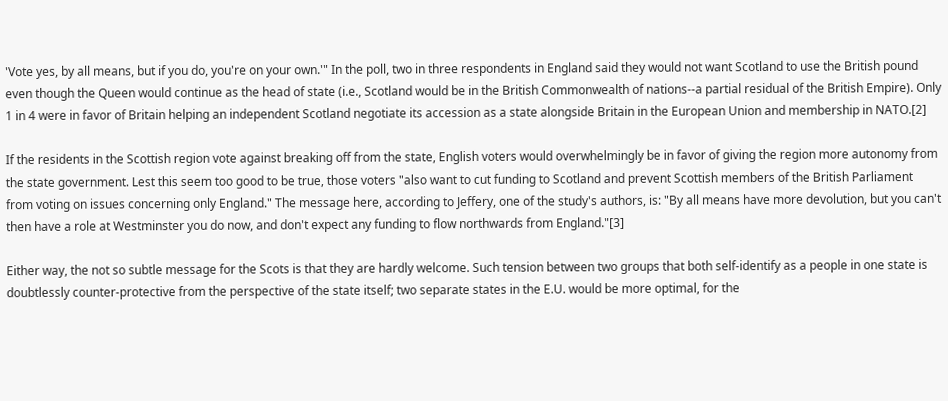'Vote yes, by all means, but if you do, you're on your own.'" In the poll, two in three respondents in England said they would not want Scotland to use the British pound even though the Queen would continue as the head of state (i.e., Scotland would be in the British Commonwealth of nations--a partial residual of the British Empire). Only 1 in 4 were in favor of Britain helping an independent Scotland negotiate its accession as a state alongside Britain in the European Union and membership in NATO.[2]

If the residents in the Scottish region vote against breaking off from the state, English voters would overwhelmingly be in favor of giving the region more autonomy from the state government. Lest this seem too good to be true, those voters "also want to cut funding to Scotland and prevent Scottish members of the British Parliament from voting on issues concerning only England." The message here, according to Jeffery, one of the study's authors, is: "By all means have more devolution, but you can't then have a role at Westminster you do now, and don't expect any funding to flow northwards from England."[3]

Either way, the not so subtle message for the Scots is that they are hardly welcome. Such tension between two groups that both self-identify as a people in one state is doubtlessly counter-protective from the perspective of the state itself; two separate states in the E.U. would be more optimal, for the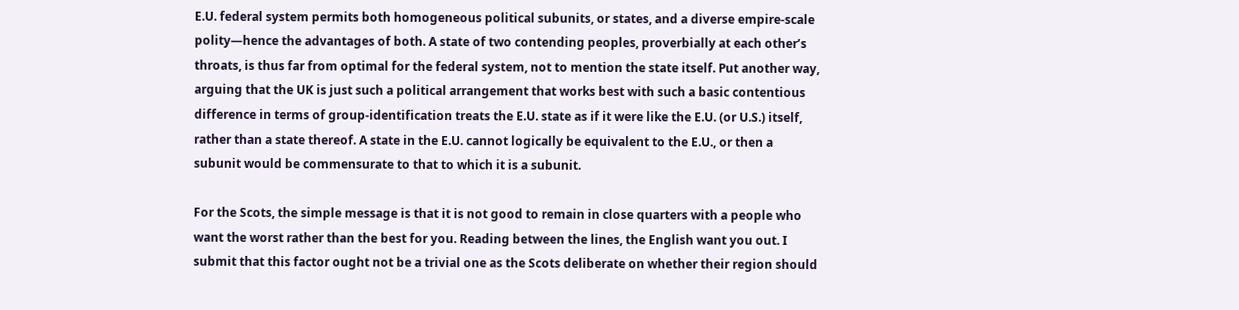E.U. federal system permits both homogeneous political subunits, or states, and a diverse empire-scale polity—hence the advantages of both. A state of two contending peoples, proverbially at each other’s throats, is thus far from optimal for the federal system, not to mention the state itself. Put another way, arguing that the UK is just such a political arrangement that works best with such a basic contentious difference in terms of group-identification treats the E.U. state as if it were like the E.U. (or U.S.) itself, rather than a state thereof. A state in the E.U. cannot logically be equivalent to the E.U., or then a subunit would be commensurate to that to which it is a subunit.

For the Scots, the simple message is that it is not good to remain in close quarters with a people who want the worst rather than the best for you. Reading between the lines, the English want you out. I submit that this factor ought not be a trivial one as the Scots deliberate on whether their region should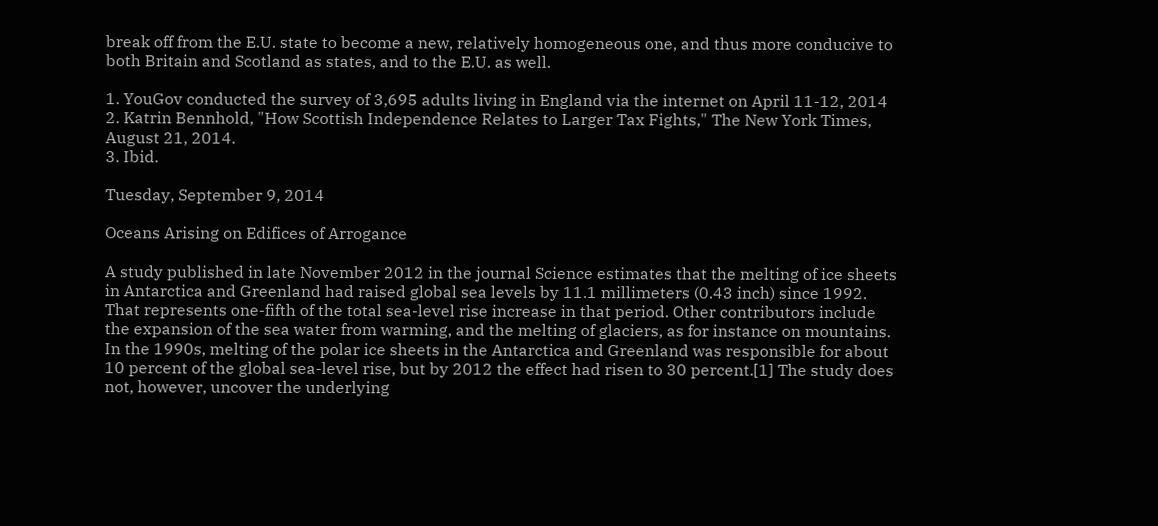break off from the E.U. state to become a new, relatively homogeneous one, and thus more conducive to both Britain and Scotland as states, and to the E.U. as well.

1. YouGov conducted the survey of 3,695 adults living in England via the internet on April 11-12, 2014
2. Katrin Bennhold, "How Scottish Independence Relates to Larger Tax Fights," The New York Times, August 21, 2014.
3. Ibid.

Tuesday, September 9, 2014

Oceans Arising on Edifices of Arrogance

A study published in late November 2012 in the journal Science estimates that the melting of ice sheets in Antarctica and Greenland had raised global sea levels by 11.1 millimeters (0.43 inch) since 1992. That represents one-fifth of the total sea-level rise increase in that period. Other contributors include the expansion of the sea water from warming, and the melting of glaciers, as for instance on mountains. In the 1990s, melting of the polar ice sheets in the Antarctica and Greenland was responsible for about 10 percent of the global sea-level rise, but by 2012 the effect had risen to 30 percent.[1] The study does not, however, uncover the underlying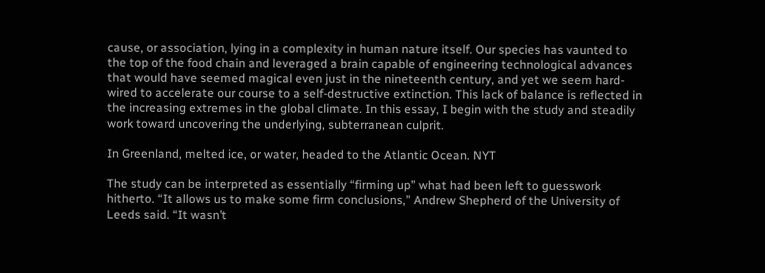cause, or association, lying in a complexity in human nature itself. Our species has vaunted to the top of the food chain and leveraged a brain capable of engineering technological advances that would have seemed magical even just in the nineteenth century, and yet we seem hard-wired to accelerate our course to a self-destructive extinction. This lack of balance is reflected in the increasing extremes in the global climate. In this essay, I begin with the study and steadily work toward uncovering the underlying, subterranean culprit.

In Greenland, melted ice, or water, headed to the Atlantic Ocean. NYT

The study can be interpreted as essentially “firming up” what had been left to guesswork hitherto. “It allows us to make some firm conclusions,” Andrew Shepherd of the University of Leeds said. “It wasn’t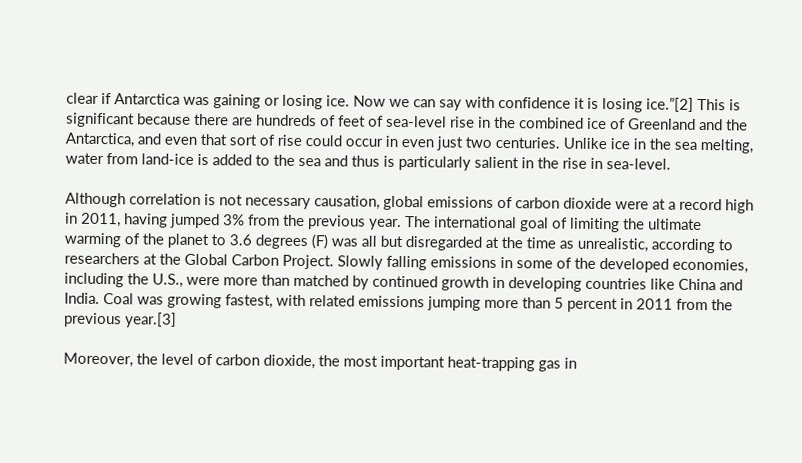clear if Antarctica was gaining or losing ice. Now we can say with confidence it is losing ice.”[2] This is significant because there are hundreds of feet of sea-level rise in the combined ice of Greenland and the Antarctica, and even that sort of rise could occur in even just two centuries. Unlike ice in the sea melting, water from land-ice is added to the sea and thus is particularly salient in the rise in sea-level.

Although correlation is not necessary causation, global emissions of carbon dioxide were at a record high in 2011, having jumped 3% from the previous year. The international goal of limiting the ultimate warming of the planet to 3.6 degrees (F) was all but disregarded at the time as unrealistic, according to researchers at the Global Carbon Project. Slowly falling emissions in some of the developed economies, including the U.S., were more than matched by continued growth in developing countries like China and India. Coal was growing fastest, with related emissions jumping more than 5 percent in 2011 from the previous year.[3]

Moreover, the level of carbon dioxide, the most important heat-trapping gas in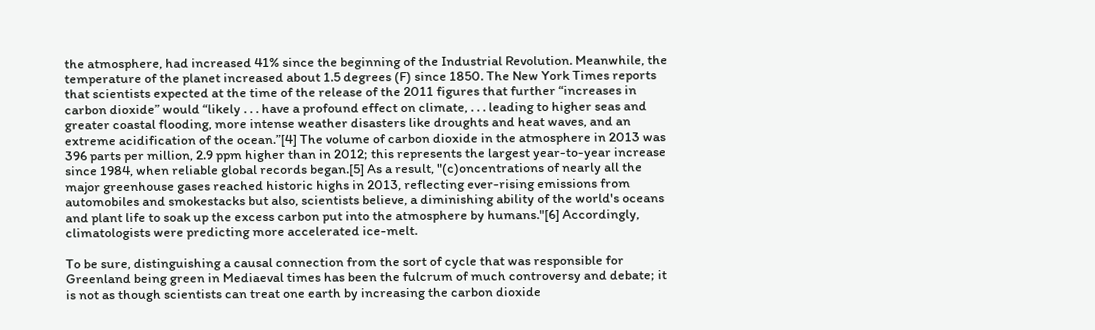the atmosphere, had increased 41% since the beginning of the Industrial Revolution. Meanwhile, the temperature of the planet increased about 1.5 degrees (F) since 1850. The New York Times reports that scientists expected at the time of the release of the 2011 figures that further “increases in carbon dioxide” would “likely . . . have a profound effect on climate, . . . leading to higher seas and greater coastal flooding, more intense weather disasters like droughts and heat waves, and an extreme acidification of the ocean.”[4] The volume of carbon dioxide in the atmosphere in 2013 was 396 parts per million, 2.9 ppm higher than in 2012; this represents the largest year-to-year increase since 1984, when reliable global records began.[5] As a result, "(c)oncentrations of nearly all the major greenhouse gases reached historic highs in 2013, reflecting ever-rising emissions from automobiles and smokestacks but also, scientists believe, a diminishing ability of the world's oceans and plant life to soak up the excess carbon put into the atmosphere by humans."[6] Accordingly, climatologists were predicting more accelerated ice-melt.

To be sure, distinguishing a causal connection from the sort of cycle that was responsible for Greenland being green in Mediaeval times has been the fulcrum of much controversy and debate; it is not as though scientists can treat one earth by increasing the carbon dioxide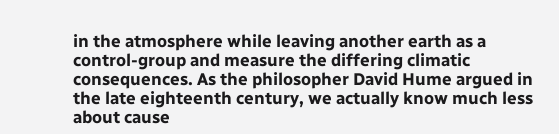in the atmosphere while leaving another earth as a control-group and measure the differing climatic consequences. As the philosopher David Hume argued in the late eighteenth century, we actually know much less about cause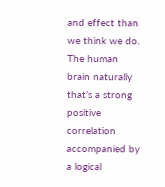and effect than we think we do. The human brain naturally that’s a strong positive correlation accompanied by a logical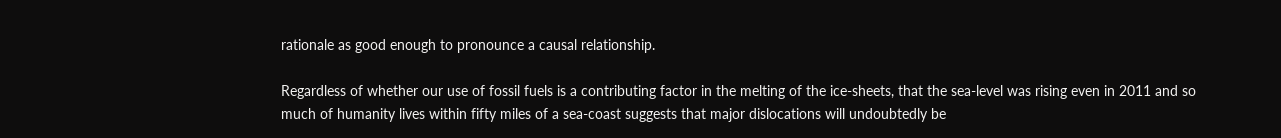rationale as good enough to pronounce a causal relationship.

Regardless of whether our use of fossil fuels is a contributing factor in the melting of the ice-sheets, that the sea-level was rising even in 2011 and so much of humanity lives within fifty miles of a sea-coast suggests that major dislocations will undoubtedly be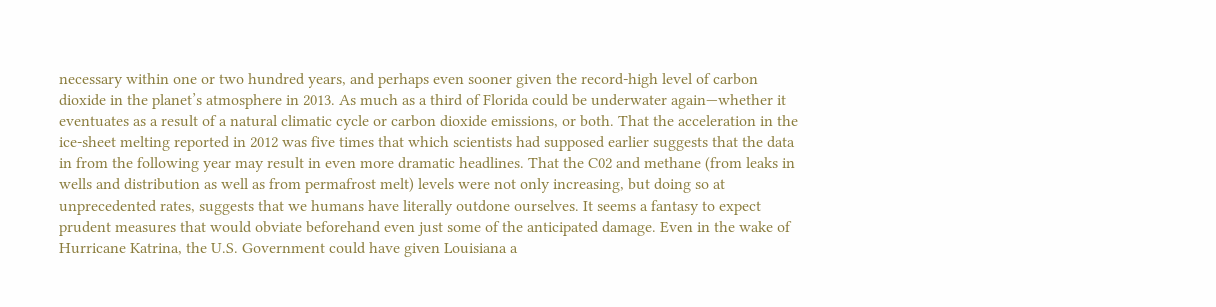necessary within one or two hundred years, and perhaps even sooner given the record-high level of carbon dioxide in the planet’s atmosphere in 2013. As much as a third of Florida could be underwater again—whether it eventuates as a result of a natural climatic cycle or carbon dioxide emissions, or both. That the acceleration in the ice-sheet melting reported in 2012 was five times that which scientists had supposed earlier suggests that the data in from the following year may result in even more dramatic headlines. That the C02 and methane (from leaks in wells and distribution as well as from permafrost melt) levels were not only increasing, but doing so at unprecedented rates, suggests that we humans have literally outdone ourselves. It seems a fantasy to expect prudent measures that would obviate beforehand even just some of the anticipated damage. Even in the wake of Hurricane Katrina, the U.S. Government could have given Louisiana a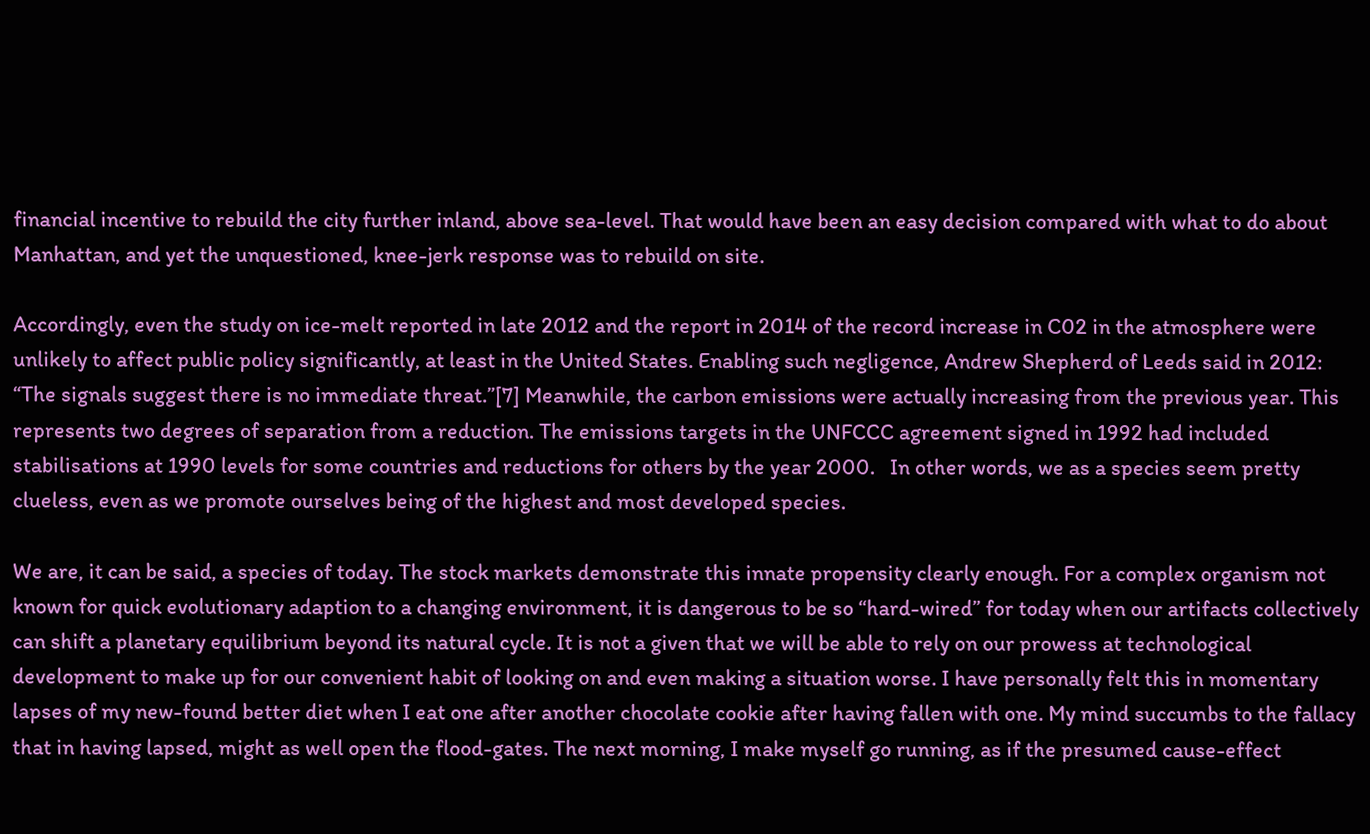financial incentive to rebuild the city further inland, above sea-level. That would have been an easy decision compared with what to do about Manhattan, and yet the unquestioned, knee-jerk response was to rebuild on site.

Accordingly, even the study on ice-melt reported in late 2012 and the report in 2014 of the record increase in C02 in the atmosphere were unlikely to affect public policy significantly, at least in the United States. Enabling such negligence, Andrew Shepherd of Leeds said in 2012: “The signals suggest there is no immediate threat.”[7] Meanwhile, the carbon emissions were actually increasing from the previous year. This represents two degrees of separation from a reduction. The emissions targets in the UNFCCC agreement signed in 1992 had included stabilisations at 1990 levels for some countries and reductions for others by the year 2000.   In other words, we as a species seem pretty clueless, even as we promote ourselves being of the highest and most developed species.

We are, it can be said, a species of today. The stock markets demonstrate this innate propensity clearly enough. For a complex organism not known for quick evolutionary adaption to a changing environment, it is dangerous to be so “hard-wired” for today when our artifacts collectively can shift a planetary equilibrium beyond its natural cycle. It is not a given that we will be able to rely on our prowess at technological development to make up for our convenient habit of looking on and even making a situation worse. I have personally felt this in momentary lapses of my new-found better diet when I eat one after another chocolate cookie after having fallen with one. My mind succumbs to the fallacy that in having lapsed, might as well open the flood-gates. The next morning, I make myself go running, as if the presumed cause-effect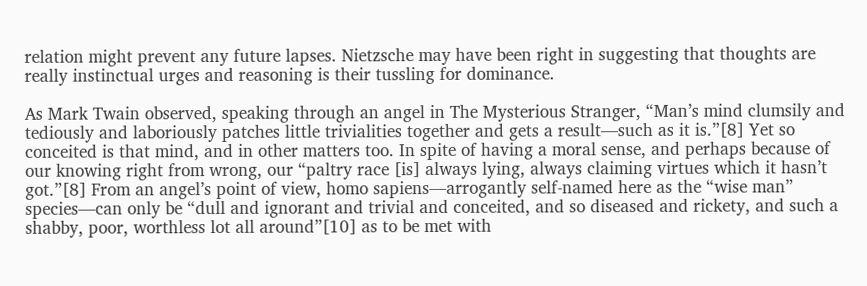relation might prevent any future lapses. Nietzsche may have been right in suggesting that thoughts are really instinctual urges and reasoning is their tussling for dominance.

As Mark Twain observed, speaking through an angel in The Mysterious Stranger, “Man’s mind clumsily and tediously and laboriously patches little trivialities together and gets a result—such as it is.”[8] Yet so conceited is that mind, and in other matters too. In spite of having a moral sense, and perhaps because of our knowing right from wrong, our “paltry race [is] always lying, always claiming virtues which it hasn’t got.”[8] From an angel’s point of view, homo sapiens—arrogantly self-named here as the “wise man” species—can only be “dull and ignorant and trivial and conceited, and so diseased and rickety, and such a shabby, poor, worthless lot all around”[10] as to be met with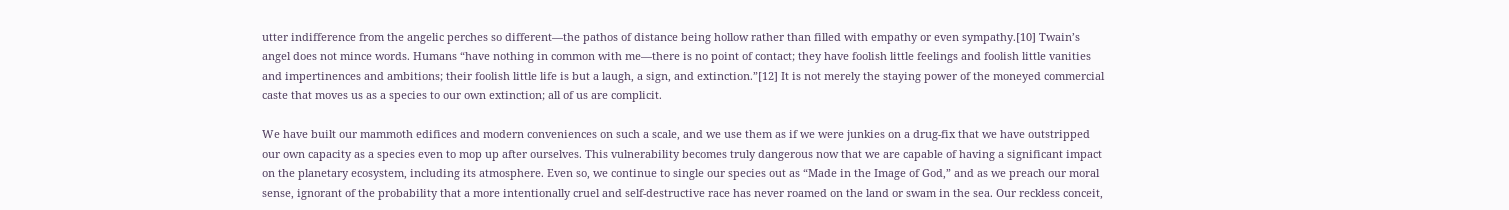utter indifference from the angelic perches so different—the pathos of distance being hollow rather than filled with empathy or even sympathy.[10] Twain’s angel does not mince words. Humans “have nothing in common with me—there is no point of contact; they have foolish little feelings and foolish little vanities and impertinences and ambitions; their foolish little life is but a laugh, a sign, and extinction.”[12] It is not merely the staying power of the moneyed commercial caste that moves us as a species to our own extinction; all of us are complicit.

We have built our mammoth edifices and modern conveniences on such a scale, and we use them as if we were junkies on a drug-fix that we have outstripped our own capacity as a species even to mop up after ourselves. This vulnerability becomes truly dangerous now that we are capable of having a significant impact on the planetary ecosystem, including its atmosphere. Even so, we continue to single our species out as “Made in the Image of God,” and as we preach our moral sense, ignorant of the probability that a more intentionally cruel and self-destructive race has never roamed on the land or swam in the sea. Our reckless conceit,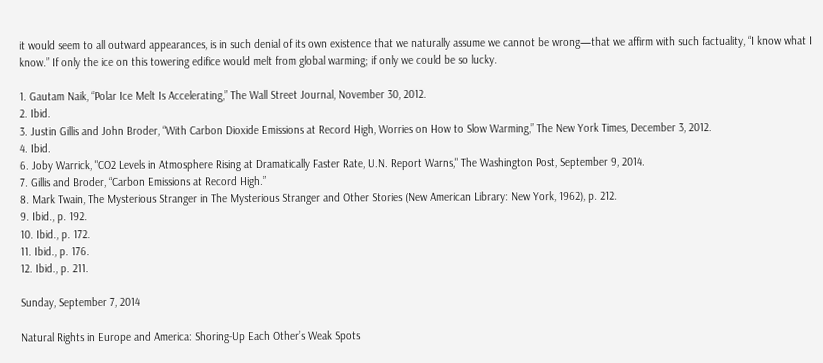it would seem to all outward appearances, is in such denial of its own existence that we naturally assume we cannot be wrong—that we affirm with such factuality, “I know what I know.” If only the ice on this towering edifice would melt from global warming; if only we could be so lucky.

1. Gautam Naik, “Polar Ice Melt Is Accelerating,” The Wall Street Journal, November 30, 2012.
2. Ibid.
3. Justin Gillis and John Broder, “With Carbon Dioxide Emissions at Record High, Worries on How to Slow Warming,” The New York Times, December 3, 2012.
4. Ibid.
6. Joby Warrick, "CO2 Levels in Atmosphere Rising at Dramatically Faster Rate, U.N. Report Warns," The Washington Post, September 9, 2014.
7. Gillis and Broder, “Carbon Emissions at Record High.”
8. Mark Twain, The Mysterious Stranger in The Mysterious Stranger and Other Stories (New American Library: New York, 1962), p. 212.
9. Ibid., p. 192.
10. Ibid., p. 172.
11. Ibid., p. 176.
12. Ibid., p. 211.

Sunday, September 7, 2014

Natural Rights in Europe and America: Shoring-Up Each Other’s Weak Spots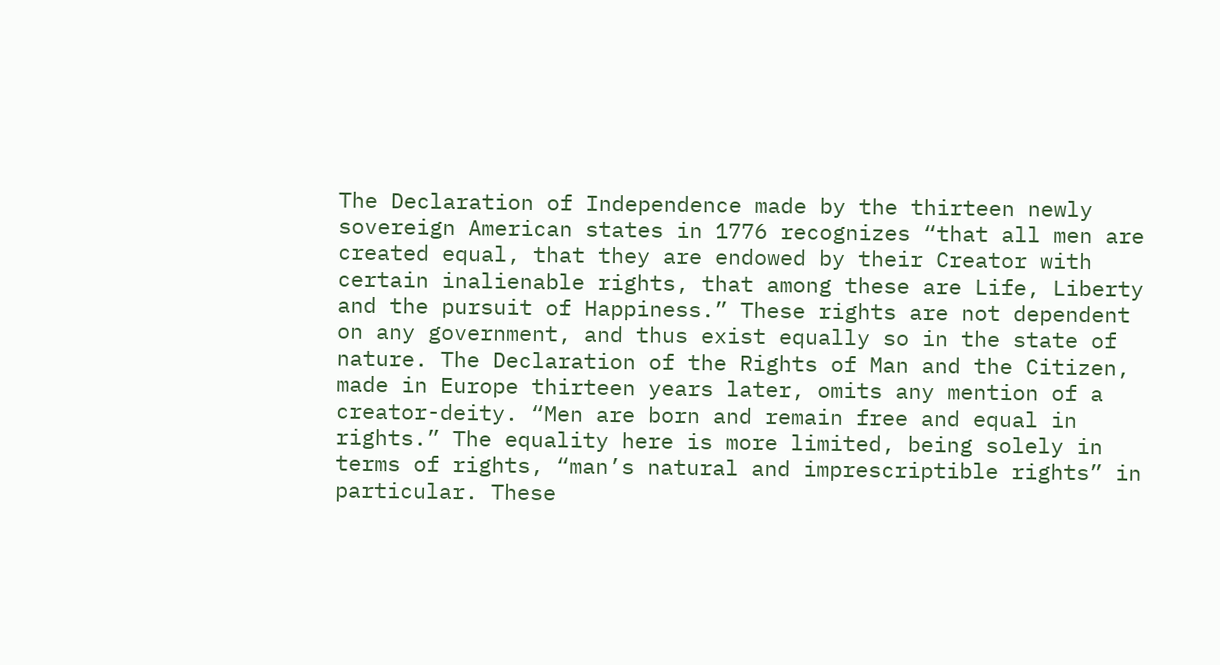The Declaration of Independence made by the thirteen newly sovereign American states in 1776 recognizes “that all men are created equal, that they are endowed by their Creator with certain inalienable rights, that among these are Life, Liberty and the pursuit of Happiness.” These rights are not dependent on any government, and thus exist equally so in the state of nature. The Declaration of the Rights of Man and the Citizen, made in Europe thirteen years later, omits any mention of a creator-deity. “Men are born and remain free and equal in rights.” The equality here is more limited, being solely in terms of rights, “man’s natural and imprescriptible rights” in particular. These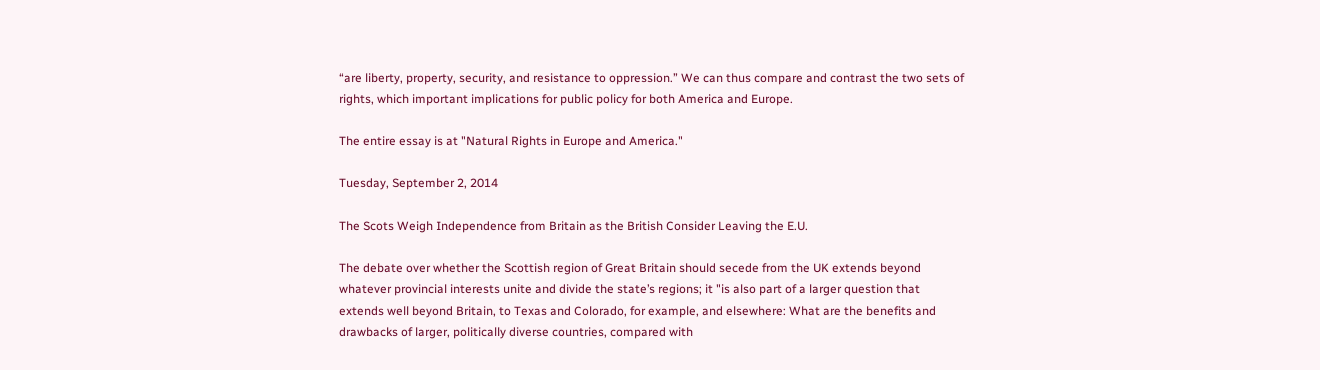“are liberty, property, security, and resistance to oppression.” We can thus compare and contrast the two sets of rights, which important implications for public policy for both America and Europe.

The entire essay is at "Natural Rights in Europe and America."

Tuesday, September 2, 2014

The Scots Weigh Independence from Britain as the British Consider Leaving the E.U.

The debate over whether the Scottish region of Great Britain should secede from the UK extends beyond whatever provincial interests unite and divide the state’s regions; it "is also part of a larger question that extends well beyond Britain, to Texas and Colorado, for example, and elsewhere: What are the benefits and drawbacks of larger, politically diverse countries, compared with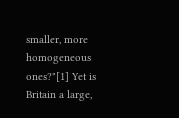smaller, more homogeneous ones?"[1] Yet is Britain a large,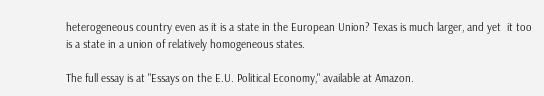heterogeneous country even as it is a state in the European Union? Texas is much larger, and yet  it too is a state in a union of relatively homogeneous states.

The full essay is at "Essays on the E.U. Political Economy," available at Amazon.